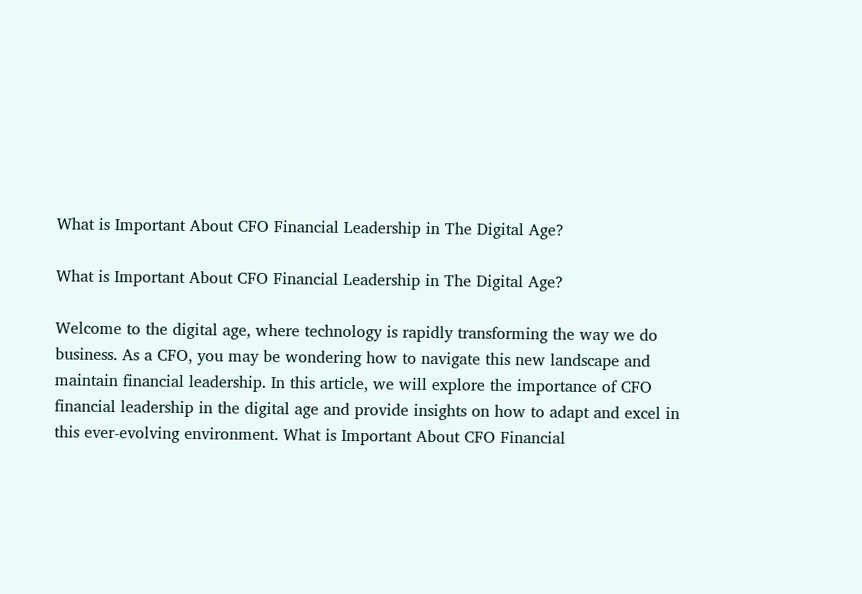What is Important About CFO Financial Leadership in The Digital Age?

What is Important About CFO Financial Leadership in The Digital Age?

Welcome to the digital age, where technology is rapidly transforming the way we do business. As a CFO, you may be wondering how to navigate this new landscape and maintain financial leadership. In this article, we will explore the importance of CFO financial leadership in the digital age and provide insights on how to adapt and excel in this ever-evolving environment. What is Important About CFO Financial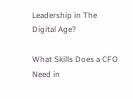Leadership in The Digital Age?

What Skills Does a CFO Need in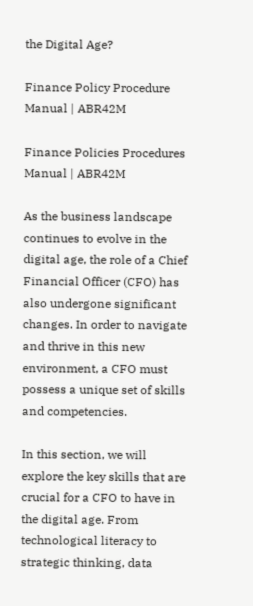the Digital Age?

Finance Policy Procedure Manual | ABR42M

Finance Policies Procedures Manual | ABR42M

As the business landscape continues to evolve in the digital age, the role of a Chief Financial Officer (CFO) has also undergone significant changes. In order to navigate and thrive in this new environment, a CFO must possess a unique set of skills and competencies.

In this section, we will explore the key skills that are crucial for a CFO to have in the digital age. From technological literacy to strategic thinking, data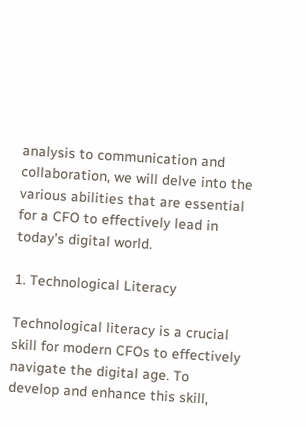analysis to communication and collaboration, we will delve into the various abilities that are essential for a CFO to effectively lead in today’s digital world.

1. Technological Literacy

Technological literacy is a crucial skill for modern CFOs to effectively navigate the digital age. To develop and enhance this skill,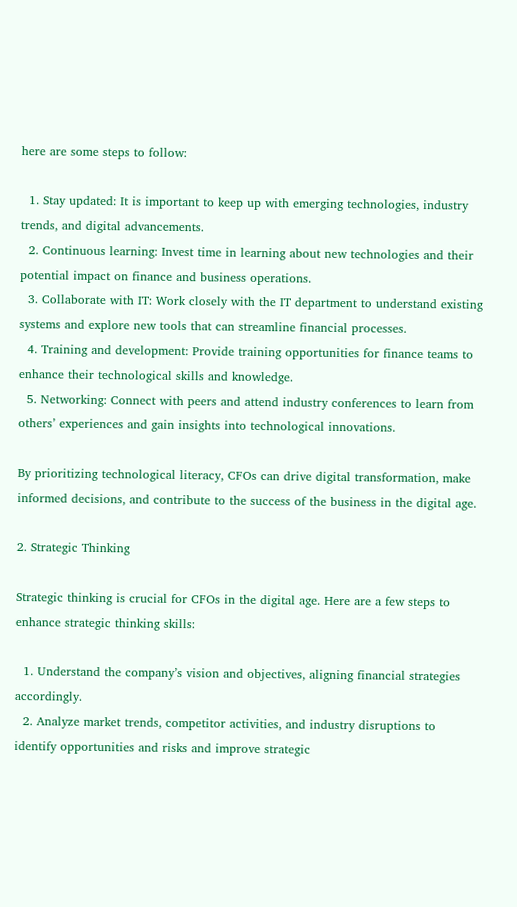here are some steps to follow:

  1. Stay updated: It is important to keep up with emerging technologies, industry trends, and digital advancements.
  2. Continuous learning: Invest time in learning about new technologies and their potential impact on finance and business operations.
  3. Collaborate with IT: Work closely with the IT department to understand existing systems and explore new tools that can streamline financial processes.
  4. Training and development: Provide training opportunities for finance teams to enhance their technological skills and knowledge.
  5. Networking: Connect with peers and attend industry conferences to learn from others’ experiences and gain insights into technological innovations.

By prioritizing technological literacy, CFOs can drive digital transformation, make informed decisions, and contribute to the success of the business in the digital age.

2. Strategic Thinking

Strategic thinking is crucial for CFOs in the digital age. Here are a few steps to enhance strategic thinking skills:

  1. Understand the company’s vision and objectives, aligning financial strategies accordingly.
  2. Analyze market trends, competitor activities, and industry disruptions to identify opportunities and risks and improve strategic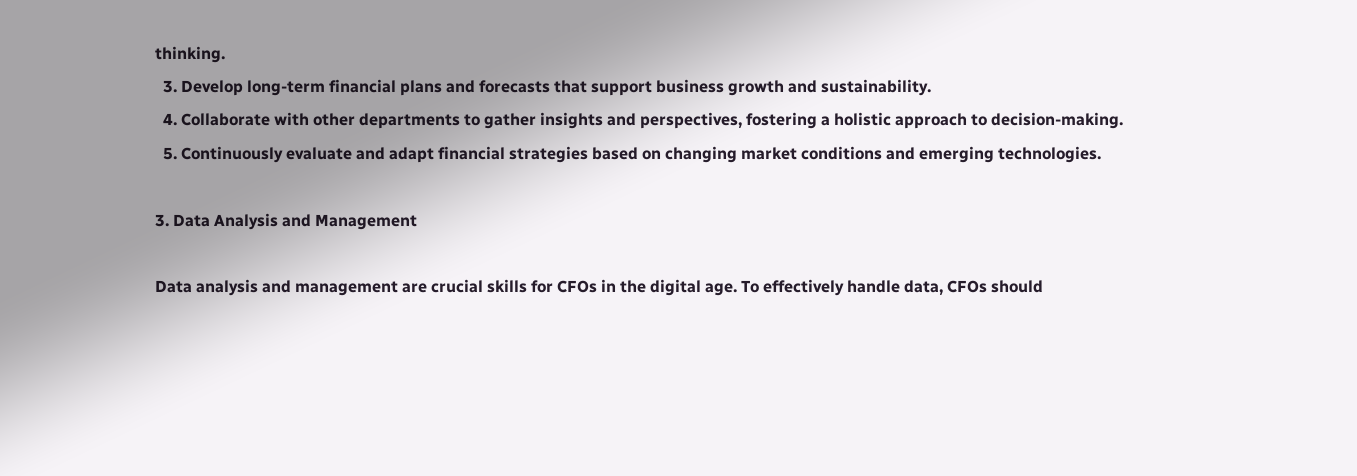thinking.
  3. Develop long-term financial plans and forecasts that support business growth and sustainability.
  4. Collaborate with other departments to gather insights and perspectives, fostering a holistic approach to decision-making.
  5. Continuously evaluate and adapt financial strategies based on changing market conditions and emerging technologies.

3. Data Analysis and Management

Data analysis and management are crucial skills for CFOs in the digital age. To effectively handle data, CFOs should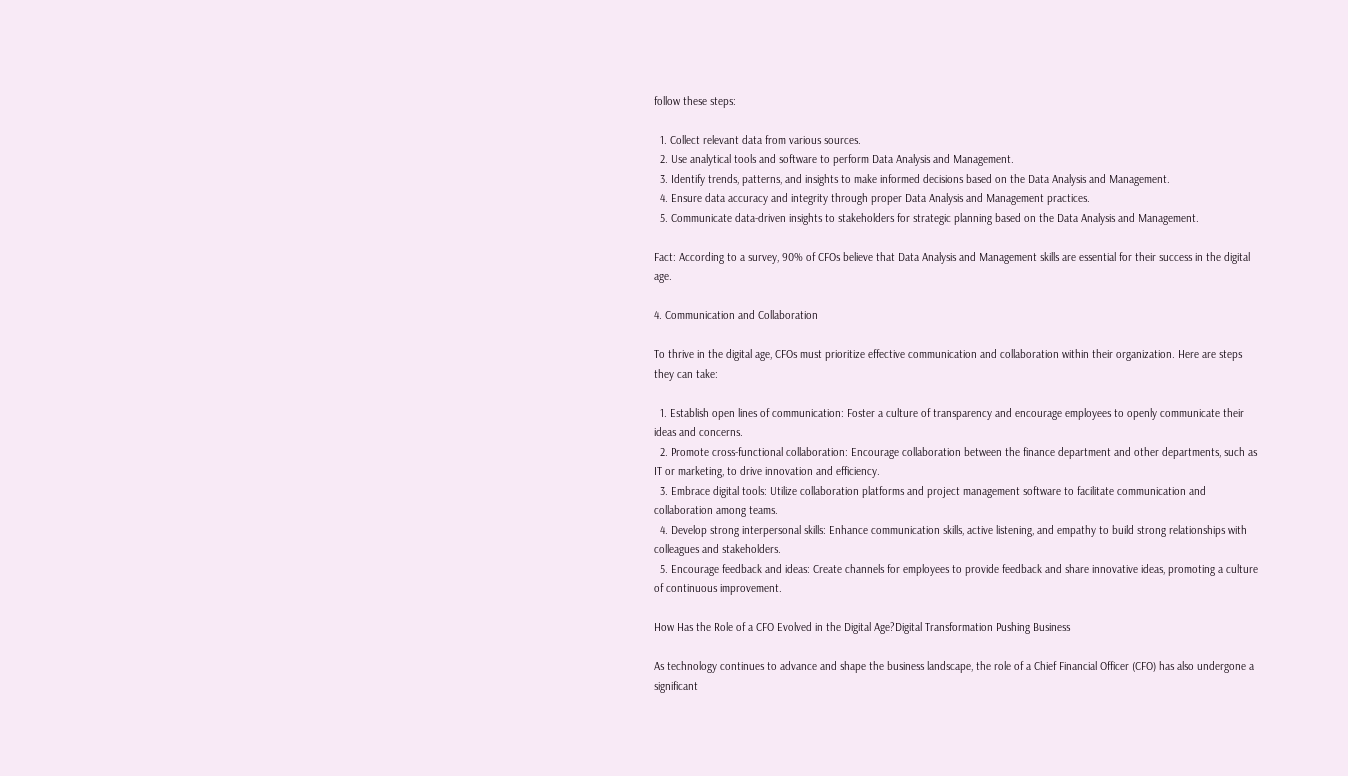follow these steps:

  1. Collect relevant data from various sources.
  2. Use analytical tools and software to perform Data Analysis and Management.
  3. Identify trends, patterns, and insights to make informed decisions based on the Data Analysis and Management.
  4. Ensure data accuracy and integrity through proper Data Analysis and Management practices.
  5. Communicate data-driven insights to stakeholders for strategic planning based on the Data Analysis and Management.

Fact: According to a survey, 90% of CFOs believe that Data Analysis and Management skills are essential for their success in the digital age.

4. Communication and Collaboration

To thrive in the digital age, CFOs must prioritize effective communication and collaboration within their organization. Here are steps they can take:

  1. Establish open lines of communication: Foster a culture of transparency and encourage employees to openly communicate their ideas and concerns.
  2. Promote cross-functional collaboration: Encourage collaboration between the finance department and other departments, such as IT or marketing, to drive innovation and efficiency.
  3. Embrace digital tools: Utilize collaboration platforms and project management software to facilitate communication and collaboration among teams.
  4. Develop strong interpersonal skills: Enhance communication skills, active listening, and empathy to build strong relationships with colleagues and stakeholders.
  5. Encourage feedback and ideas: Create channels for employees to provide feedback and share innovative ideas, promoting a culture of continuous improvement.

How Has the Role of a CFO Evolved in the Digital Age?Digital Transformation Pushing Business

As technology continues to advance and shape the business landscape, the role of a Chief Financial Officer (CFO) has also undergone a significant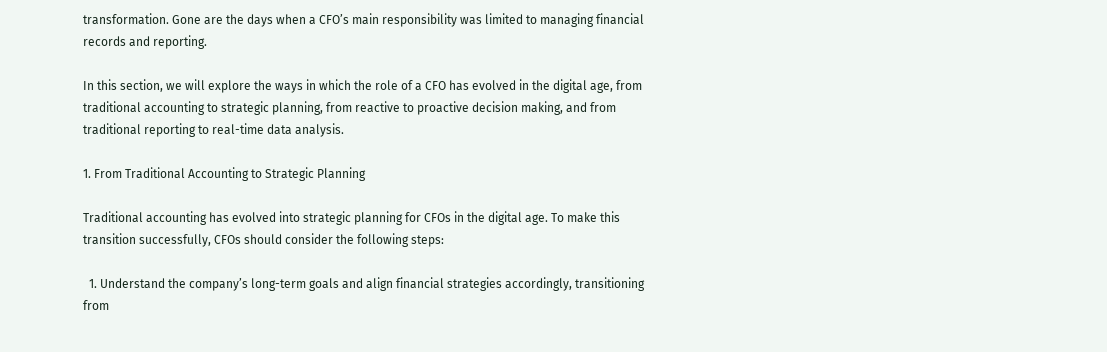transformation. Gone are the days when a CFO’s main responsibility was limited to managing financial records and reporting.

In this section, we will explore the ways in which the role of a CFO has evolved in the digital age, from traditional accounting to strategic planning, from reactive to proactive decision making, and from traditional reporting to real-time data analysis.

1. From Traditional Accounting to Strategic Planning

Traditional accounting has evolved into strategic planning for CFOs in the digital age. To make this transition successfully, CFOs should consider the following steps:

  1. Understand the company’s long-term goals and align financial strategies accordingly, transitioning from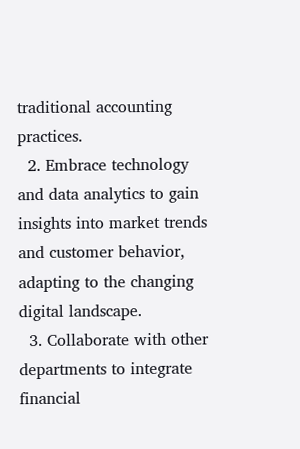traditional accounting practices.
  2. Embrace technology and data analytics to gain insights into market trends and customer behavior, adapting to the changing digital landscape.
  3. Collaborate with other departments to integrate financial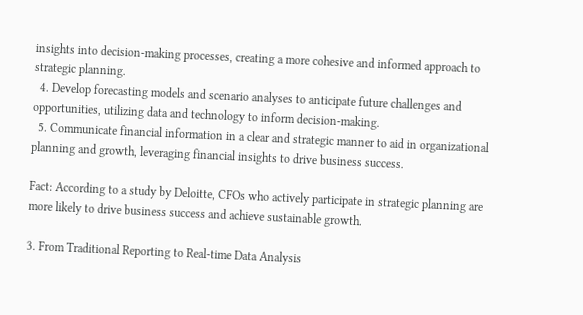insights into decision-making processes, creating a more cohesive and informed approach to strategic planning.
  4. Develop forecasting models and scenario analyses to anticipate future challenges and opportunities, utilizing data and technology to inform decision-making.
  5. Communicate financial information in a clear and strategic manner to aid in organizational planning and growth, leveraging financial insights to drive business success.

Fact: According to a study by Deloitte, CFOs who actively participate in strategic planning are more likely to drive business success and achieve sustainable growth.

3. From Traditional Reporting to Real-time Data Analysis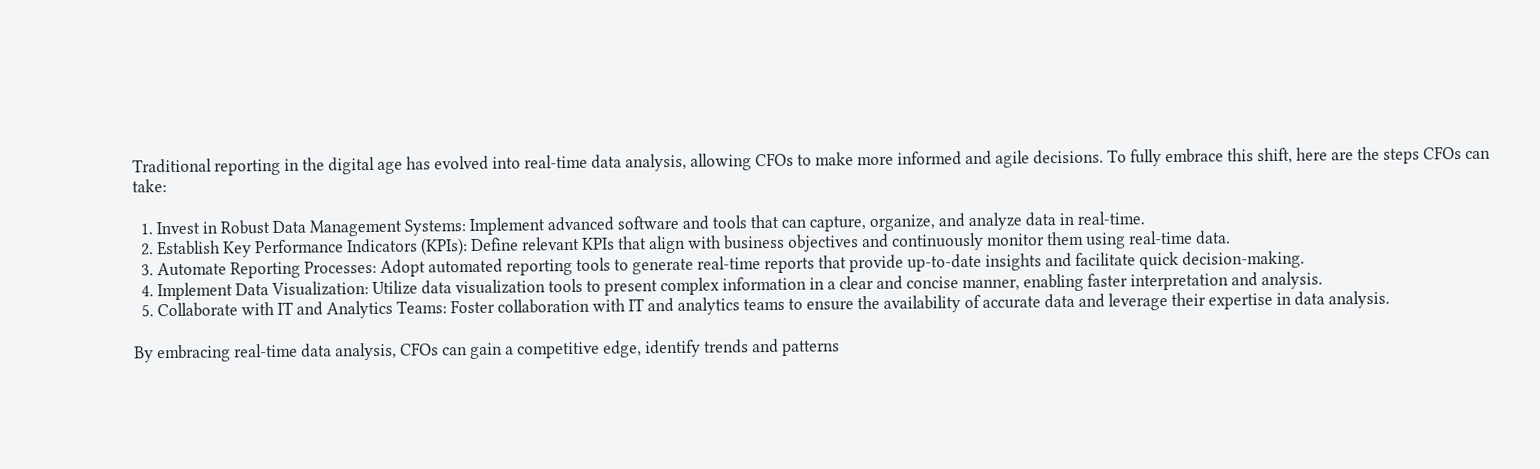Traditional reporting in the digital age has evolved into real-time data analysis, allowing CFOs to make more informed and agile decisions. To fully embrace this shift, here are the steps CFOs can take:

  1. Invest in Robust Data Management Systems: Implement advanced software and tools that can capture, organize, and analyze data in real-time.
  2. Establish Key Performance Indicators (KPIs): Define relevant KPIs that align with business objectives and continuously monitor them using real-time data.
  3. Automate Reporting Processes: Adopt automated reporting tools to generate real-time reports that provide up-to-date insights and facilitate quick decision-making.
  4. Implement Data Visualization: Utilize data visualization tools to present complex information in a clear and concise manner, enabling faster interpretation and analysis.
  5. Collaborate with IT and Analytics Teams: Foster collaboration with IT and analytics teams to ensure the availability of accurate data and leverage their expertise in data analysis.

By embracing real-time data analysis, CFOs can gain a competitive edge, identify trends and patterns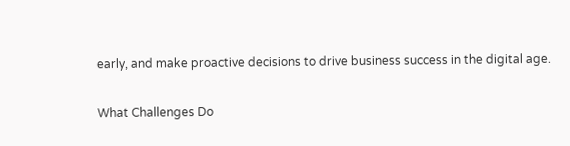early, and make proactive decisions to drive business success in the digital age.

What Challenges Do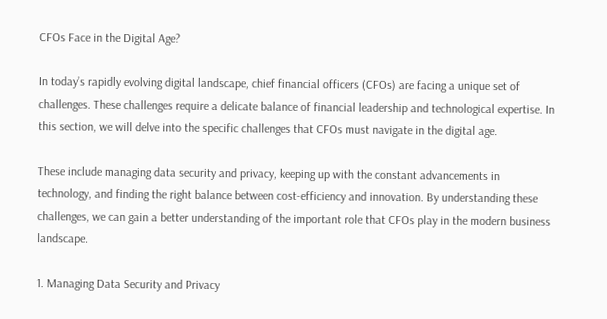CFOs Face in the Digital Age?

In today’s rapidly evolving digital landscape, chief financial officers (CFOs) are facing a unique set of challenges. These challenges require a delicate balance of financial leadership and technological expertise. In this section, we will delve into the specific challenges that CFOs must navigate in the digital age.

These include managing data security and privacy, keeping up with the constant advancements in technology, and finding the right balance between cost-efficiency and innovation. By understanding these challenges, we can gain a better understanding of the important role that CFOs play in the modern business landscape.

1. Managing Data Security and Privacy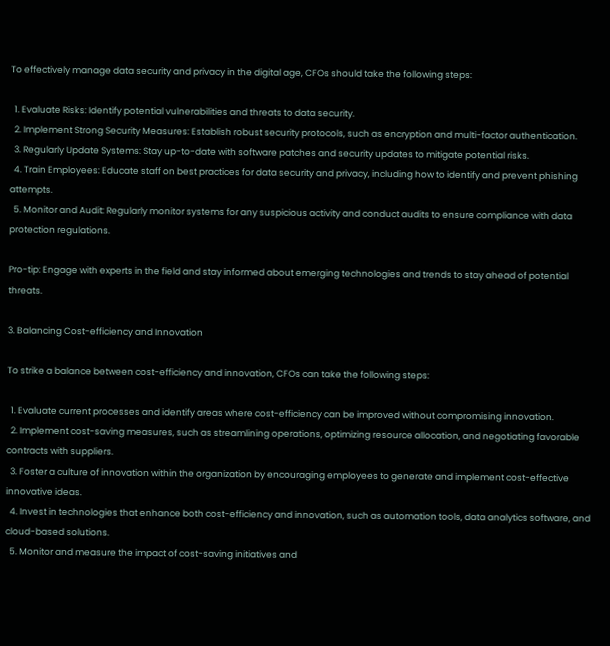To effectively manage data security and privacy in the digital age, CFOs should take the following steps:

  1. Evaluate Risks: Identify potential vulnerabilities and threats to data security.
  2. Implement Strong Security Measures: Establish robust security protocols, such as encryption and multi-factor authentication.
  3. Regularly Update Systems: Stay up-to-date with software patches and security updates to mitigate potential risks.
  4. Train Employees: Educate staff on best practices for data security and privacy, including how to identify and prevent phishing attempts.
  5. Monitor and Audit: Regularly monitor systems for any suspicious activity and conduct audits to ensure compliance with data protection regulations.

Pro-tip: Engage with experts in the field and stay informed about emerging technologies and trends to stay ahead of potential threats.

3. Balancing Cost-efficiency and Innovation

To strike a balance between cost-efficiency and innovation, CFOs can take the following steps:

  1. Evaluate current processes and identify areas where cost-efficiency can be improved without compromising innovation.
  2. Implement cost-saving measures, such as streamlining operations, optimizing resource allocation, and negotiating favorable contracts with suppliers.
  3. Foster a culture of innovation within the organization by encouraging employees to generate and implement cost-effective innovative ideas.
  4. Invest in technologies that enhance both cost-efficiency and innovation, such as automation tools, data analytics software, and cloud-based solutions.
  5. Monitor and measure the impact of cost-saving initiatives and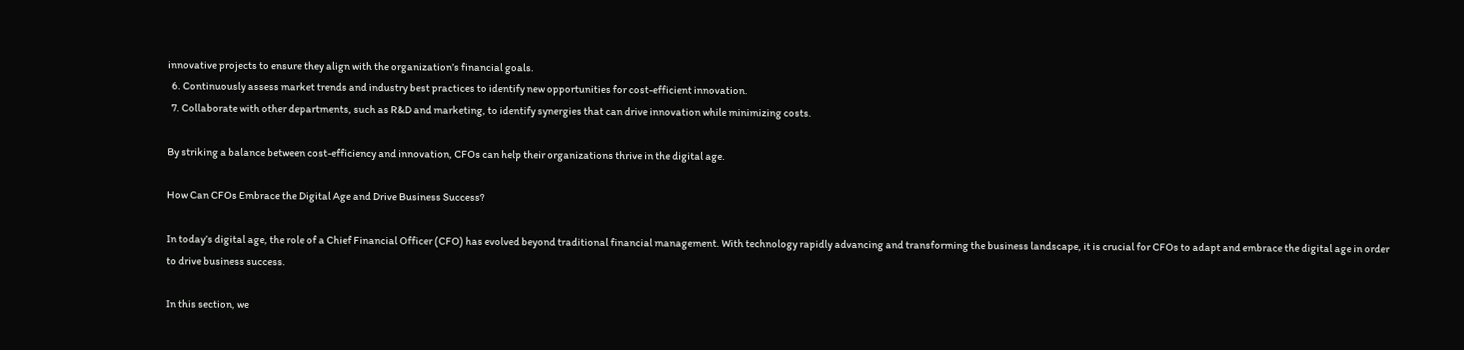innovative projects to ensure they align with the organization’s financial goals.
  6. Continuously assess market trends and industry best practices to identify new opportunities for cost-efficient innovation.
  7. Collaborate with other departments, such as R&D and marketing, to identify synergies that can drive innovation while minimizing costs.

By striking a balance between cost-efficiency and innovation, CFOs can help their organizations thrive in the digital age.

How Can CFOs Embrace the Digital Age and Drive Business Success?

In today’s digital age, the role of a Chief Financial Officer (CFO) has evolved beyond traditional financial management. With technology rapidly advancing and transforming the business landscape, it is crucial for CFOs to adapt and embrace the digital age in order to drive business success.

In this section, we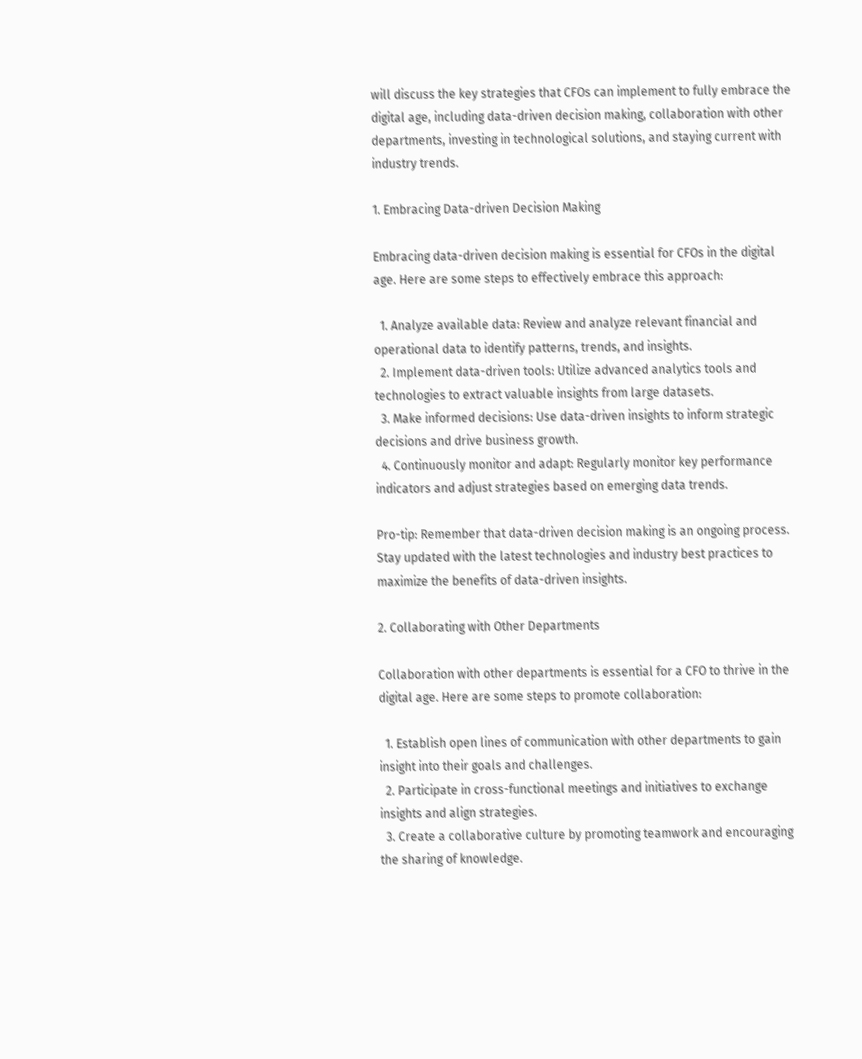will discuss the key strategies that CFOs can implement to fully embrace the digital age, including data-driven decision making, collaboration with other departments, investing in technological solutions, and staying current with industry trends.

1. Embracing Data-driven Decision Making

Embracing data-driven decision making is essential for CFOs in the digital age. Here are some steps to effectively embrace this approach:

  1. Analyze available data: Review and analyze relevant financial and operational data to identify patterns, trends, and insights.
  2. Implement data-driven tools: Utilize advanced analytics tools and technologies to extract valuable insights from large datasets.
  3. Make informed decisions: Use data-driven insights to inform strategic decisions and drive business growth.
  4. Continuously monitor and adapt: Regularly monitor key performance indicators and adjust strategies based on emerging data trends.

Pro-tip: Remember that data-driven decision making is an ongoing process. Stay updated with the latest technologies and industry best practices to maximize the benefits of data-driven insights.

2. Collaborating with Other Departments

Collaboration with other departments is essential for a CFO to thrive in the digital age. Here are some steps to promote collaboration:

  1. Establish open lines of communication with other departments to gain insight into their goals and challenges.
  2. Participate in cross-functional meetings and initiatives to exchange insights and align strategies.
  3. Create a collaborative culture by promoting teamwork and encouraging the sharing of knowledge.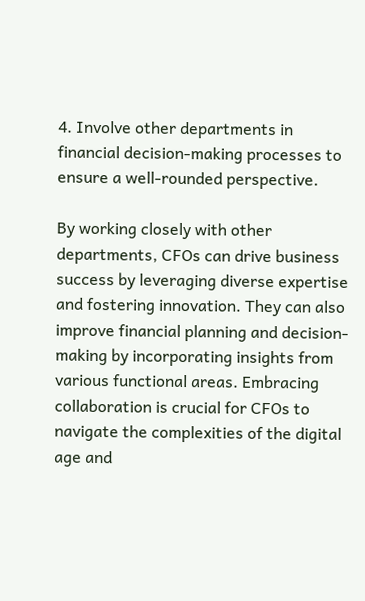4. Involve other departments in financial decision-making processes to ensure a well-rounded perspective.

By working closely with other departments, CFOs can drive business success by leveraging diverse expertise and fostering innovation. They can also improve financial planning and decision-making by incorporating insights from various functional areas. Embracing collaboration is crucial for CFOs to navigate the complexities of the digital age and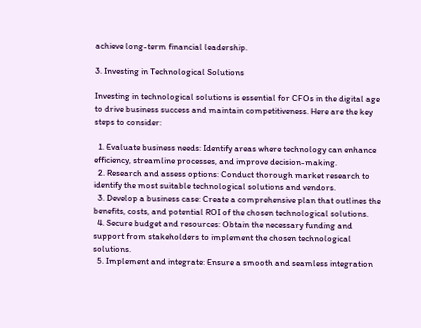achieve long-term financial leadership.

3. Investing in Technological Solutions

Investing in technological solutions is essential for CFOs in the digital age to drive business success and maintain competitiveness. Here are the key steps to consider:

  1. Evaluate business needs: Identify areas where technology can enhance efficiency, streamline processes, and improve decision-making.
  2. Research and assess options: Conduct thorough market research to identify the most suitable technological solutions and vendors.
  3. Develop a business case: Create a comprehensive plan that outlines the benefits, costs, and potential ROI of the chosen technological solutions.
  4. Secure budget and resources: Obtain the necessary funding and support from stakeholders to implement the chosen technological solutions.
  5. Implement and integrate: Ensure a smooth and seamless integration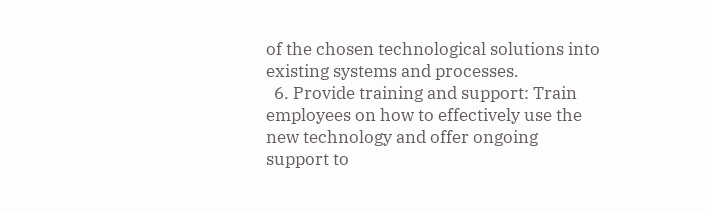of the chosen technological solutions into existing systems and processes.
  6. Provide training and support: Train employees on how to effectively use the new technology and offer ongoing support to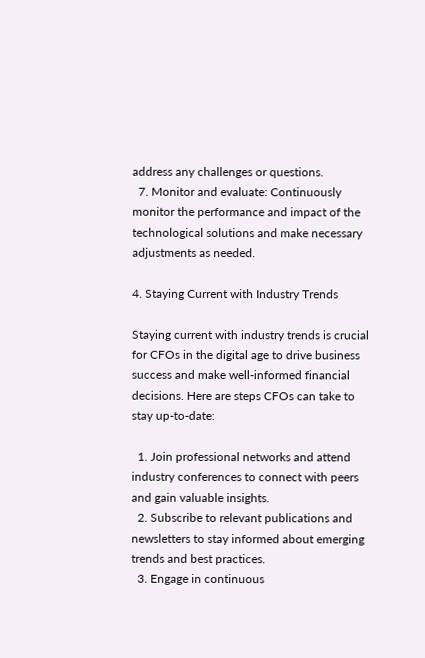address any challenges or questions.
  7. Monitor and evaluate: Continuously monitor the performance and impact of the technological solutions and make necessary adjustments as needed.

4. Staying Current with Industry Trends

Staying current with industry trends is crucial for CFOs in the digital age to drive business success and make well-informed financial decisions. Here are steps CFOs can take to stay up-to-date:

  1. Join professional networks and attend industry conferences to connect with peers and gain valuable insights.
  2. Subscribe to relevant publications and newsletters to stay informed about emerging trends and best practices.
  3. Engage in continuous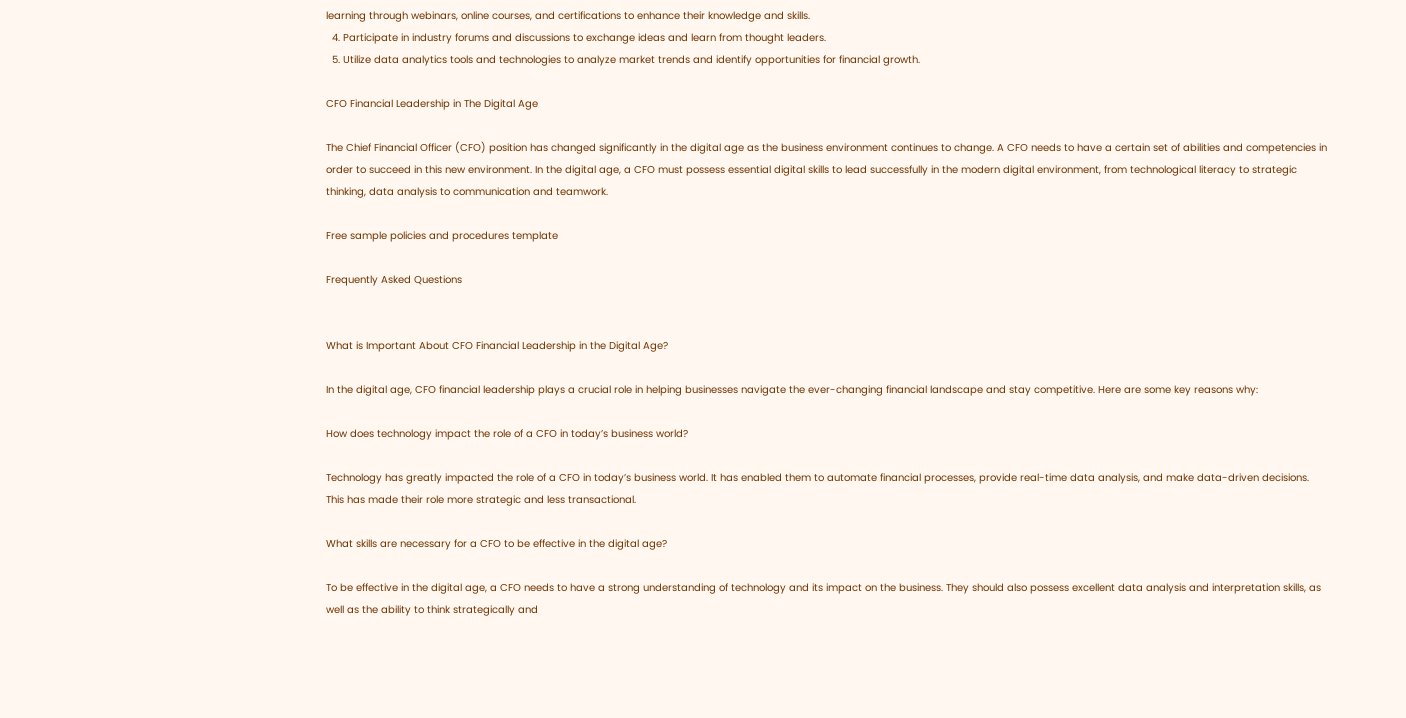learning through webinars, online courses, and certifications to enhance their knowledge and skills.
  4. Participate in industry forums and discussions to exchange ideas and learn from thought leaders.
  5. Utilize data analytics tools and technologies to analyze market trends and identify opportunities for financial growth.

CFO Financial Leadership in The Digital Age

The Chief Financial Officer (CFO) position has changed significantly in the digital age as the business environment continues to change. A CFO needs to have a certain set of abilities and competencies in order to succeed in this new environment. In the digital age, a CFO must possess essential digital skills to lead successfully in the modern digital environment, from technological literacy to strategic thinking, data analysis to communication and teamwork.

Free sample policies and procedures template

Frequently Asked Questions


What is Important About CFO Financial Leadership in the Digital Age?

In the digital age, CFO financial leadership plays a crucial role in helping businesses navigate the ever-changing financial landscape and stay competitive. Here are some key reasons why:

How does technology impact the role of a CFO in today’s business world?

Technology has greatly impacted the role of a CFO in today’s business world. It has enabled them to automate financial processes, provide real-time data analysis, and make data-driven decisions. This has made their role more strategic and less transactional.

What skills are necessary for a CFO to be effective in the digital age?

To be effective in the digital age, a CFO needs to have a strong understanding of technology and its impact on the business. They should also possess excellent data analysis and interpretation skills, as well as the ability to think strategically and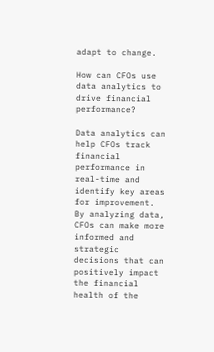adapt to change.

How can CFOs use data analytics to drive financial performance?

Data analytics can help CFOs track financial performance in real-time and identify key areas for improvement. By analyzing data, CFOs can make more informed and strategic decisions that can positively impact the financial health of the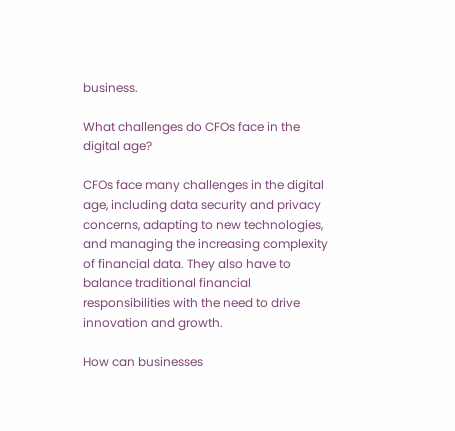business.

What challenges do CFOs face in the digital age?

CFOs face many challenges in the digital age, including data security and privacy concerns, adapting to new technologies, and managing the increasing complexity of financial data. They also have to balance traditional financial responsibilities with the need to drive innovation and growth.

How can businesses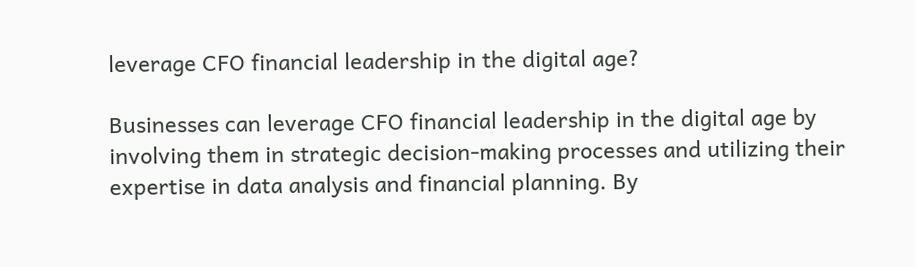leverage CFO financial leadership in the digital age?

Businesses can leverage CFO financial leadership in the digital age by involving them in strategic decision-making processes and utilizing their expertise in data analysis and financial planning. By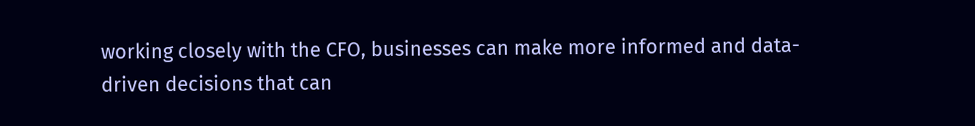working closely with the CFO, businesses can make more informed and data-driven decisions that can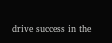drive success in the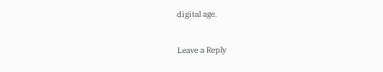digital age.

Leave a Reply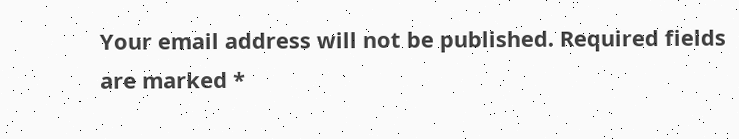Your email address will not be published. Required fields are marked *